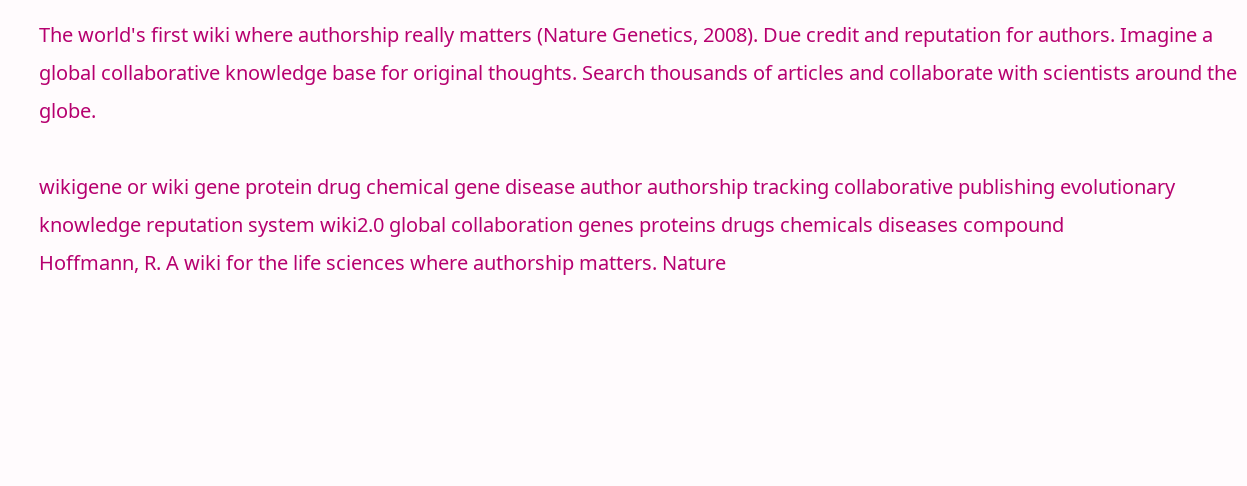The world's first wiki where authorship really matters (Nature Genetics, 2008). Due credit and reputation for authors. Imagine a global collaborative knowledge base for original thoughts. Search thousands of articles and collaborate with scientists around the globe.

wikigene or wiki gene protein drug chemical gene disease author authorship tracking collaborative publishing evolutionary knowledge reputation system wiki2.0 global collaboration genes proteins drugs chemicals diseases compound
Hoffmann, R. A wiki for the life sciences where authorship matters. Nature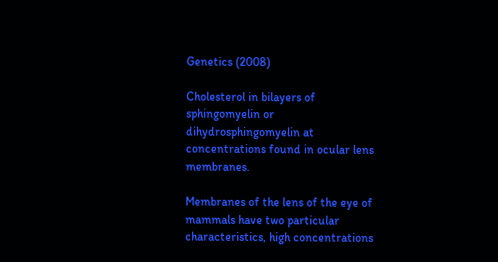Genetics (2008)

Cholesterol in bilayers of sphingomyelin or dihydrosphingomyelin at concentrations found in ocular lens membranes.

Membranes of the lens of the eye of mammals have two particular characteristics, high concentrations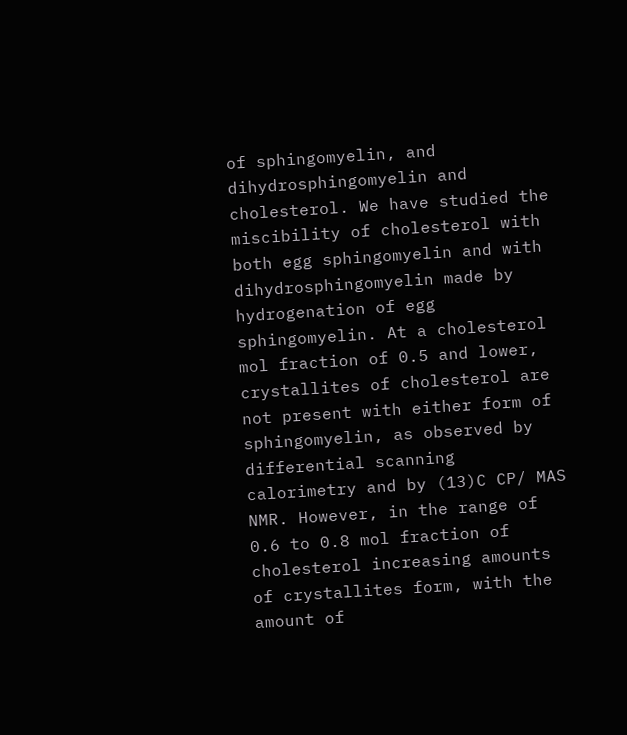of sphingomyelin, and dihydrosphingomyelin and cholesterol. We have studied the miscibility of cholesterol with both egg sphingomyelin and with dihydrosphingomyelin made by hydrogenation of egg sphingomyelin. At a cholesterol mol fraction of 0.5 and lower, crystallites of cholesterol are not present with either form of sphingomyelin, as observed by differential scanning calorimetry and by (13)C CP/ MAS NMR. However, in the range of 0.6 to 0.8 mol fraction of cholesterol increasing amounts of crystallites form, with the amount of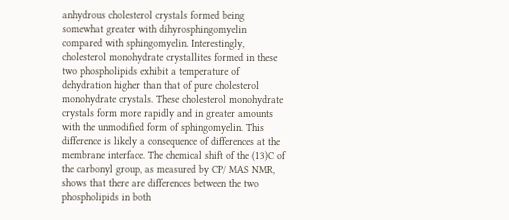anhydrous cholesterol crystals formed being somewhat greater with dihyrosphingomyelin compared with sphingomyelin. Interestingly, cholesterol monohydrate crystallites formed in these two phospholipids exhibit a temperature of dehydration higher than that of pure cholesterol monohydrate crystals. These cholesterol monohydrate crystals form more rapidly and in greater amounts with the unmodified form of sphingomyelin. This difference is likely a consequence of differences at the membrane interface. The chemical shift of the (13)C of the carbonyl group, as measured by CP/ MAS NMR, shows that there are differences between the two phospholipids in both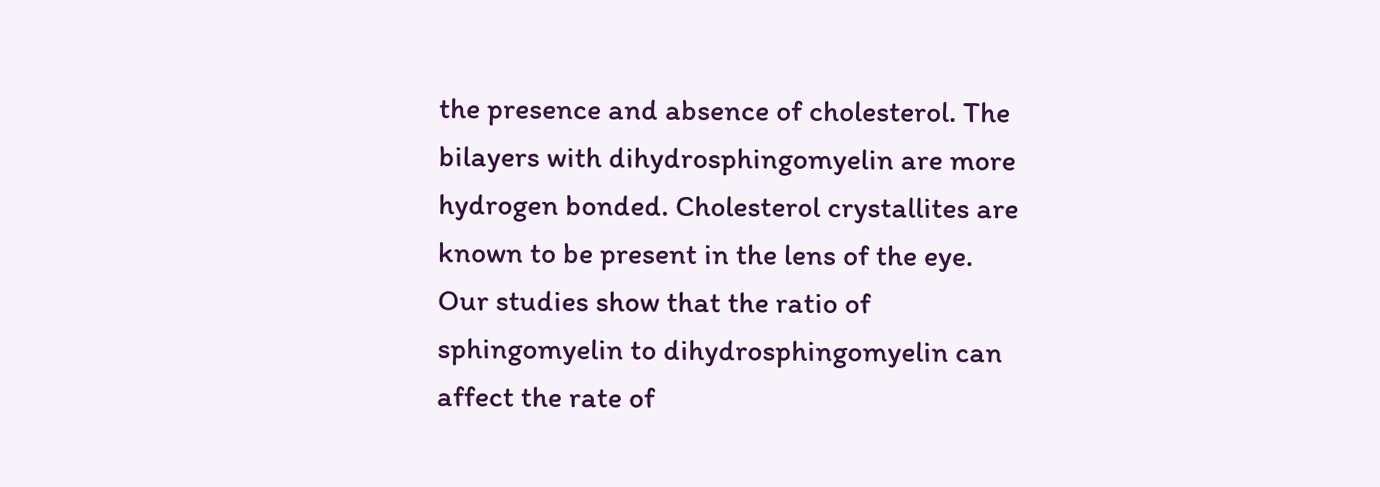the presence and absence of cholesterol. The bilayers with dihydrosphingomyelin are more hydrogen bonded. Cholesterol crystallites are known to be present in the lens of the eye. Our studies show that the ratio of sphingomyelin to dihydrosphingomyelin can affect the rate of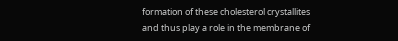formation of these cholesterol crystallites and thus play a role in the membrane of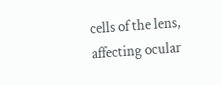cells of the lens, affecting ocular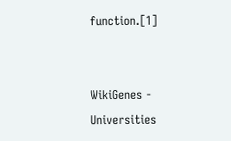function.[1]


WikiGenes - Universities